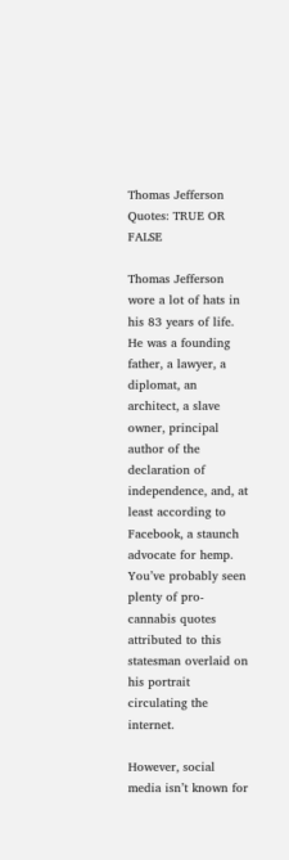Thomas Jefferson Quotes: TRUE OR FALSE

Thomas Jefferson wore a lot of hats in his 83 years of life. He was a founding father, a lawyer, a diplomat, an architect, a slave owner, principal author of the declaration of independence, and, at least according to Facebook, a staunch advocate for hemp. You’ve probably seen plenty of pro-cannabis quotes attributed to this statesman overlaid on his portrait circulating the internet.

However, social media isn’t known for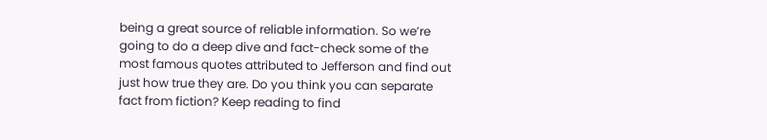being a great source of reliable information. So we’re going to do a deep dive and fact-check some of the most famous quotes attributed to Jefferson and find out just how true they are. Do you think you can separate fact from fiction? Keep reading to find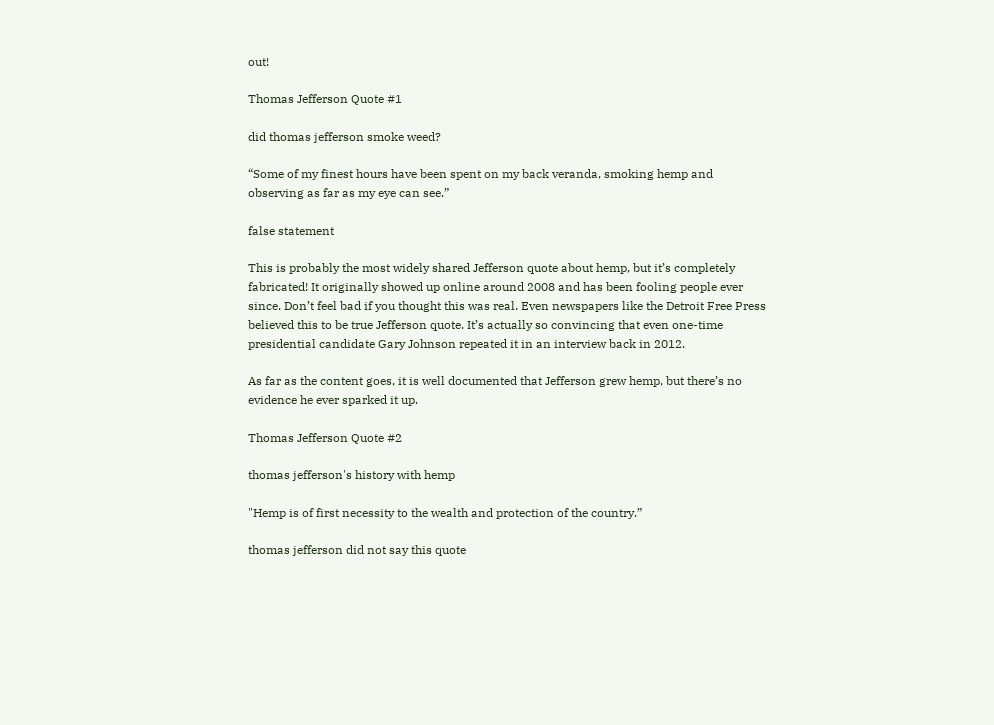out!

Thomas Jefferson Quote #1

did thomas jefferson smoke weed?

“Some of my finest hours have been spent on my back veranda, smoking hemp and observing as far as my eye can see.”

false statement

This is probably the most widely shared Jefferson quote about hemp, but it’s completely fabricated! It originally showed up online around 2008 and has been fooling people ever since. Don’t feel bad if you thought this was real. Even newspapers like the Detroit Free Press believed this to be true Jefferson quote. It’s actually so convincing that even one-time presidential candidate Gary Johnson repeated it in an interview back in 2012.

As far as the content goes, it is well documented that Jefferson grew hemp, but there’s no evidence he ever sparked it up.

Thomas Jefferson Quote #2

thomas jefferson's history with hemp

"Hemp is of first necessity to the wealth and protection of the country.”

thomas jefferson did not say this quote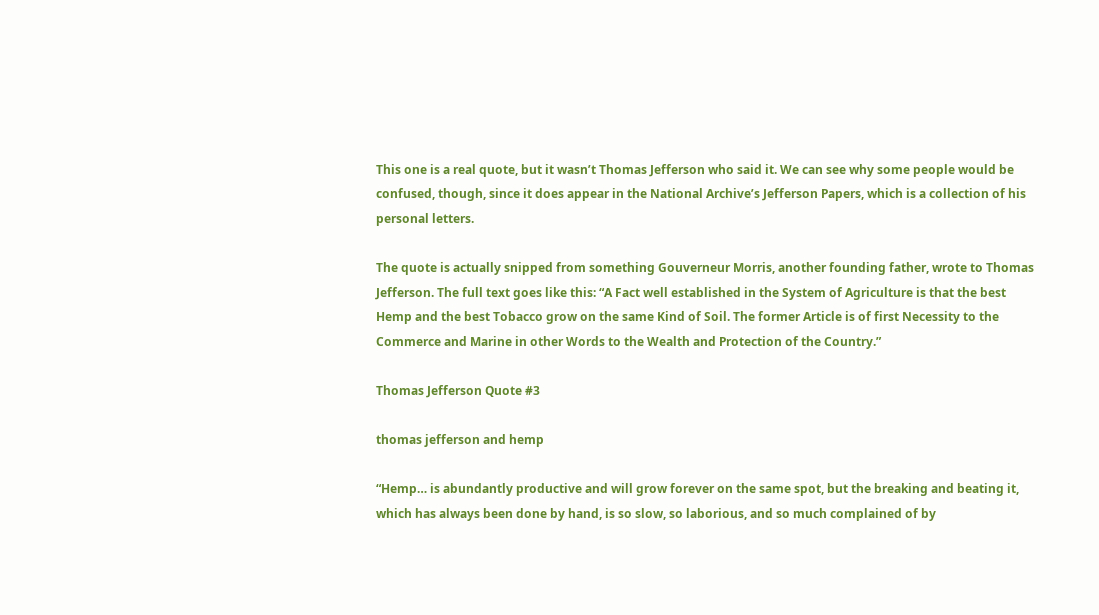This one is a real quote, but it wasn’t Thomas Jefferson who said it. We can see why some people would be confused, though, since it does appear in the National Archive’s Jefferson Papers, which is a collection of his personal letters.

The quote is actually snipped from something Gouverneur Morris, another founding father, wrote to Thomas Jefferson. The full text goes like this: “A Fact well established in the System of Agriculture is that the best Hemp and the best Tobacco grow on the same Kind of Soil. The former Article is of first Necessity to the Commerce and Marine in other Words to the Wealth and Protection of the Country.”

Thomas Jefferson Quote #3

thomas jefferson and hemp

“Hemp… is abundantly productive and will grow forever on the same spot, but the breaking and beating it, which has always been done by hand, is so slow, so laborious, and so much complained of by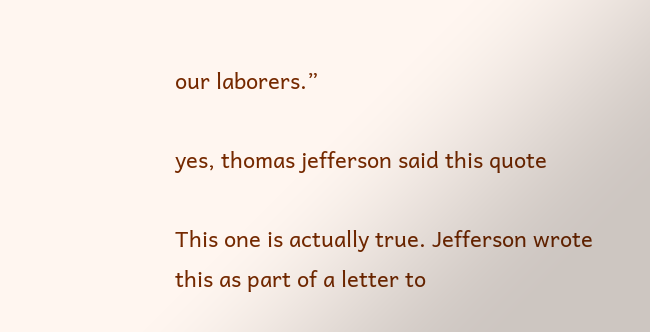our laborers.”

yes, thomas jefferson said this quote

This one is actually true. Jefferson wrote this as part of a letter to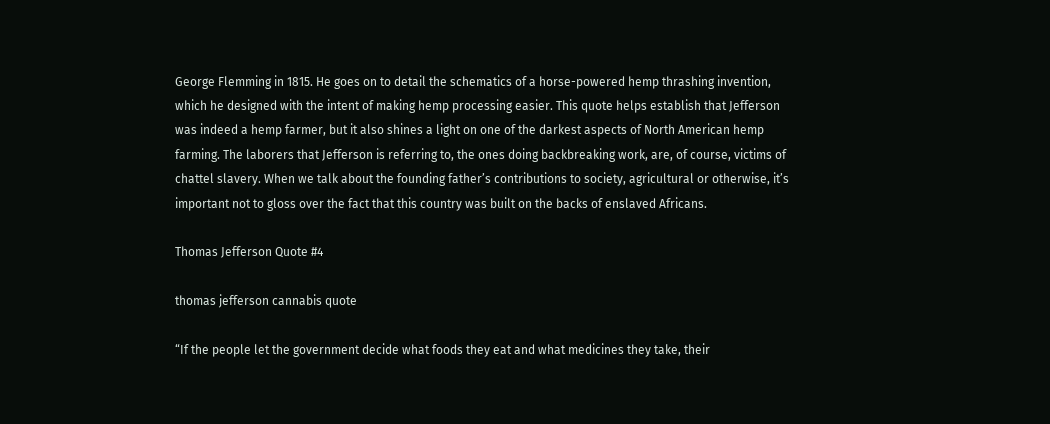George Flemming in 1815. He goes on to detail the schematics of a horse-powered hemp thrashing invention, which he designed with the intent of making hemp processing easier. This quote helps establish that Jefferson was indeed a hemp farmer, but it also shines a light on one of the darkest aspects of North American hemp farming. The laborers that Jefferson is referring to, the ones doing backbreaking work, are, of course, victims of chattel slavery. When we talk about the founding father’s contributions to society, agricultural or otherwise, it’s important not to gloss over the fact that this country was built on the backs of enslaved Africans.

Thomas Jefferson Quote #4

thomas jefferson cannabis quote

“If the people let the government decide what foods they eat and what medicines they take, their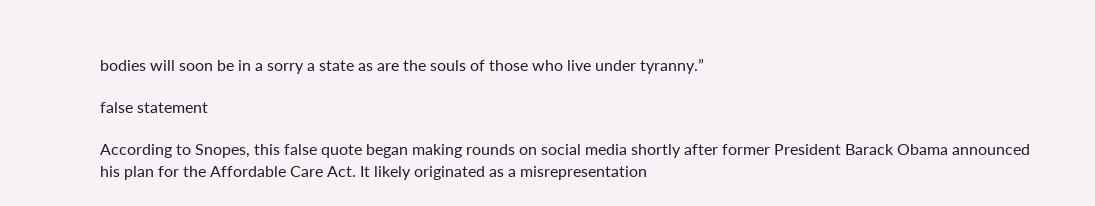bodies will soon be in a sorry a state as are the souls of those who live under tyranny.”

false statement

According to Snopes, this false quote began making rounds on social media shortly after former President Barack Obama announced his plan for the Affordable Care Act. It likely originated as a misrepresentation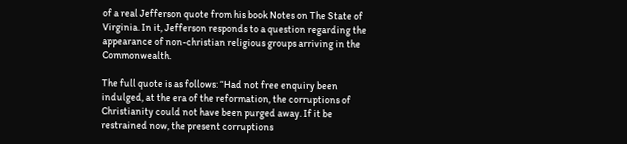of a real Jefferson quote from his book Notes on The State of Virginia. In it, Jefferson responds to a question regarding the appearance of non-christian religious groups arriving in the Commonwealth.

The full quote is as follows: “Had not free enquiry been indulged, at the era of the reformation, the corruptions of Christianity could not have been purged away. If it be restrained now, the present corruptions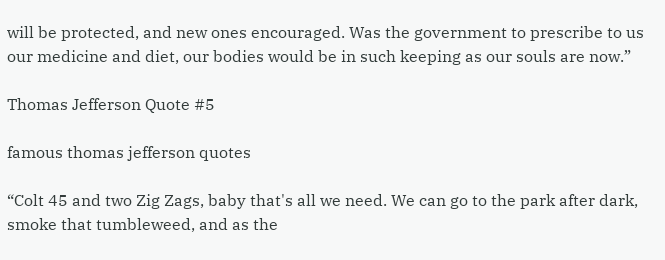will be protected, and new ones encouraged. Was the government to prescribe to us our medicine and diet, our bodies would be in such keeping as our souls are now.”

Thomas Jefferson Quote #5

famous thomas jefferson quotes

“Colt 45 and two Zig Zags, baby that's all we need. We can go to the park after dark, smoke that tumbleweed, and as the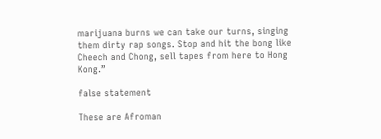marijuana burns we can take our turns, singing them dirty rap songs. Stop and hit the bong like Cheech and Chong, sell tapes from here to Hong Kong.”

false statement

These are Afroman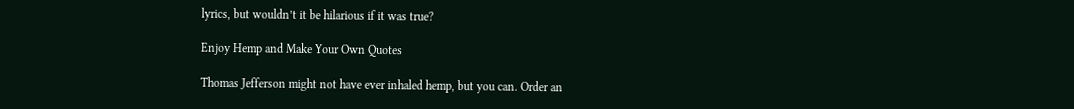lyrics, but wouldn’t it be hilarious if it was true?

Enjoy Hemp and Make Your Own Quotes

Thomas Jefferson might not have ever inhaled hemp, but you can. Order an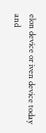elon device or iven device today and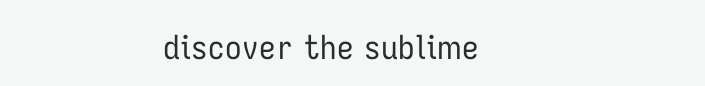discover the sublime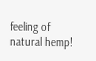feeling of natural hemp!